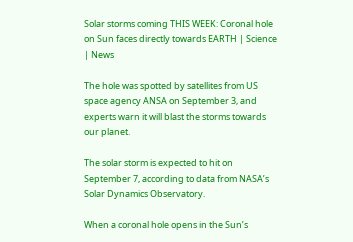Solar storms coming THIS WEEK: Coronal hole on Sun faces directly towards EARTH | Science | News

The hole was spotted by satellites from US space agency ANSA on September 3, and experts warn it will blast the storms towards our planet.

The solar storm is expected to hit on September 7, according to data from NASA’s Solar Dynamics Observatory.

When a coronal hole opens in the Sun’s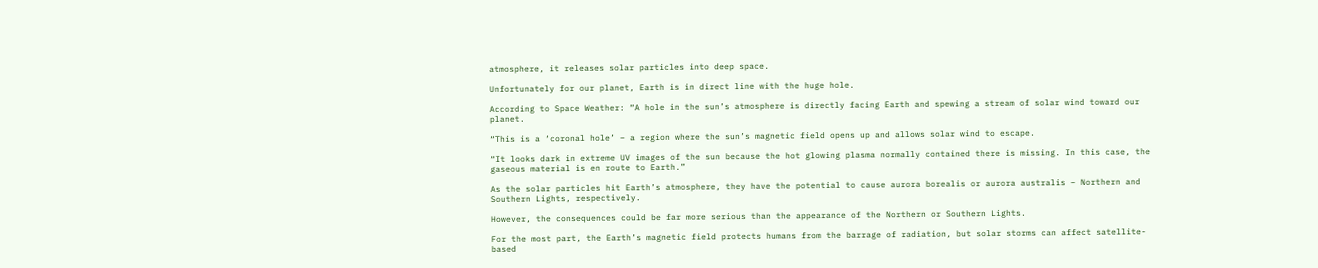atmosphere, it releases solar particles into deep space.

Unfortunately for our planet, Earth is in direct line with the huge hole.

According to Space Weather: “A hole in the sun’s atmosphere is directly facing Earth and spewing a stream of solar wind toward our planet.

“This is a ‘coronal hole’ – a region where the sun’s magnetic field opens up and allows solar wind to escape.

“It looks dark in extreme UV images of the sun because the hot glowing plasma normally contained there is missing. In this case, the gaseous material is en route to Earth.”

As the solar particles hit Earth’s atmosphere, they have the potential to cause aurora borealis or aurora australis – Northern and Southern Lights, respectively.

However, the consequences could be far more serious than the appearance of the Northern or Southern Lights.

For the most part, the Earth’s magnetic field protects humans from the barrage of radiation, but solar storms can affect satellite-based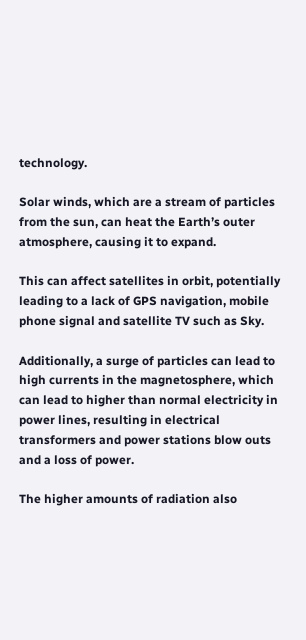technology.

Solar winds, which are a stream of particles from the sun, can heat the Earth’s outer atmosphere, causing it to expand.

This can affect satellites in orbit, potentially leading to a lack of GPS navigation, mobile phone signal and satellite TV such as Sky.

Additionally, a surge of particles can lead to high currents in the magnetosphere, which can lead to higher than normal electricity in power lines, resulting in electrical transformers and power stations blow outs and a loss of power.

The higher amounts of radiation also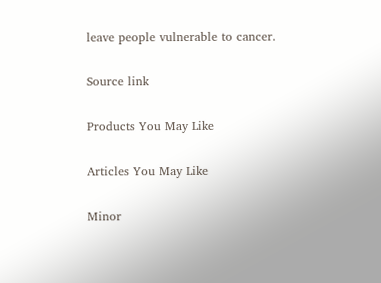leave people vulnerable to cancer.

Source link

Products You May Like

Articles You May Like

Minor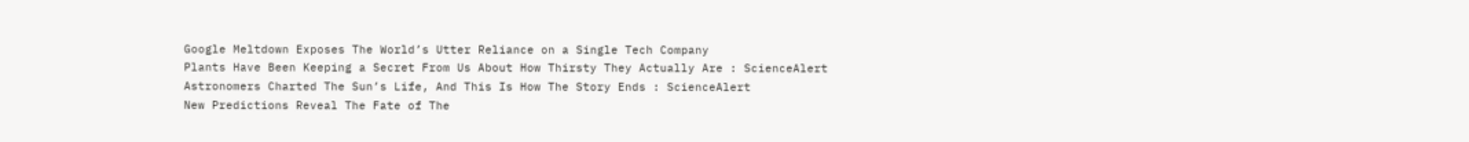Google Meltdown Exposes The World’s Utter Reliance on a Single Tech Company
Plants Have Been Keeping a Secret From Us About How Thirsty They Actually Are : ScienceAlert
Astronomers Charted The Sun’s Life, And This Is How The Story Ends : ScienceAlert
New Predictions Reveal The Fate of The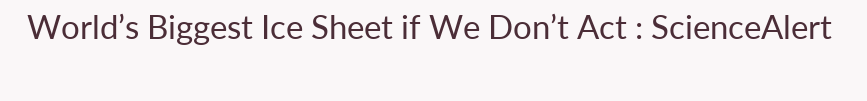World’s Biggest Ice Sheet if We Don’t Act : ScienceAlert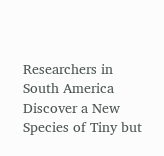Researchers in South America Discover a New Species of Tiny but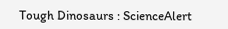Tough Dinosaurs : ScienceAlert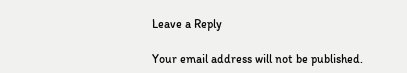Leave a Reply

Your email address will not be published.